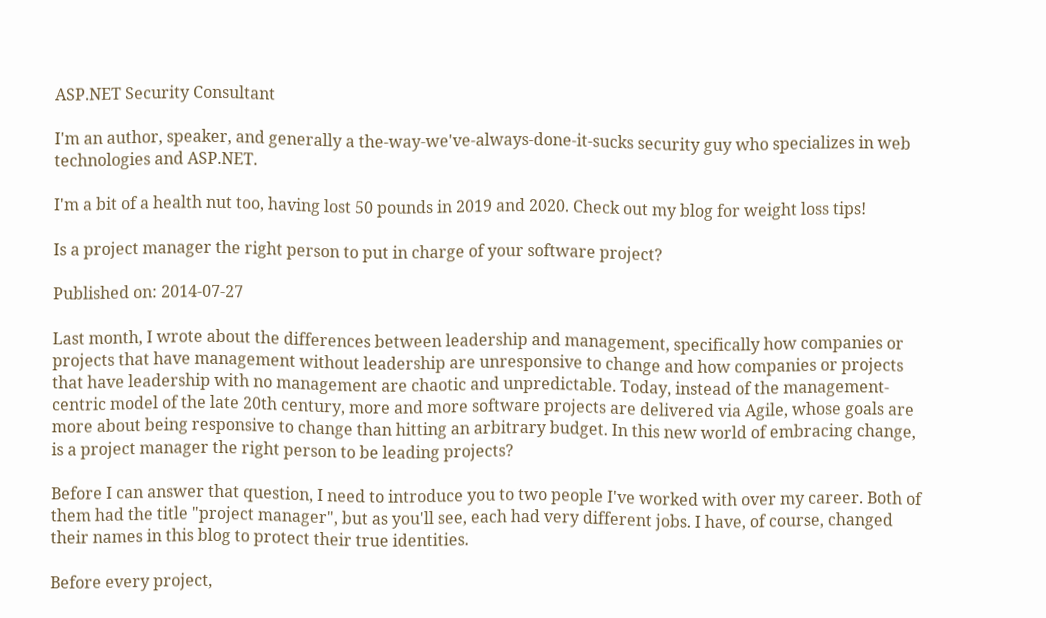ASP.NET Security Consultant

I'm an author, speaker, and generally a the-way-we've-always-done-it-sucks security guy who specializes in web technologies and ASP.NET.

I'm a bit of a health nut too, having lost 50 pounds in 2019 and 2020. Check out my blog for weight loss tips!

Is a project manager the right person to put in charge of your software project?

Published on: 2014-07-27

Last month, I wrote about the differences between leadership and management, specifically how companies or projects that have management without leadership are unresponsive to change and how companies or projects that have leadership with no management are chaotic and unpredictable. Today, instead of the management-centric model of the late 20th century, more and more software projects are delivered via Agile, whose goals are more about being responsive to change than hitting an arbitrary budget. In this new world of embracing change, is a project manager the right person to be leading projects?

Before I can answer that question, I need to introduce you to two people I've worked with over my career. Both of them had the title "project manager", but as you'll see, each had very different jobs. I have, of course, changed their names in this blog to protect their true identities.

Before every project,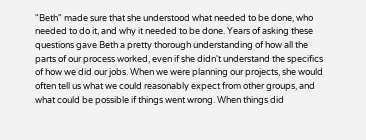"Beth" made sure that she understood what needed to be done, who needed to do it, and why it needed to be done. Years of asking these questions gave Beth a pretty thorough understanding of how all the parts of our process worked, even if she didn't understand the specifics of how we did our jobs. When we were planning our projects, she would often tell us what we could reasonably expect from other groups, and what could be possible if things went wrong. When things did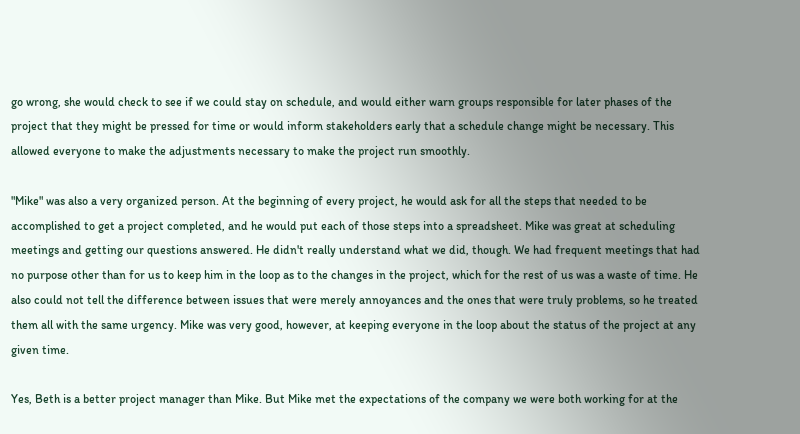go wrong, she would check to see if we could stay on schedule, and would either warn groups responsible for later phases of the project that they might be pressed for time or would inform stakeholders early that a schedule change might be necessary. This allowed everyone to make the adjustments necessary to make the project run smoothly.

"Mike" was also a very organized person. At the beginning of every project, he would ask for all the steps that needed to be accomplished to get a project completed, and he would put each of those steps into a spreadsheet. Mike was great at scheduling meetings and getting our questions answered. He didn't really understand what we did, though. We had frequent meetings that had no purpose other than for us to keep him in the loop as to the changes in the project, which for the rest of us was a waste of time. He also could not tell the difference between issues that were merely annoyances and the ones that were truly problems, so he treated them all with the same urgency. Mike was very good, however, at keeping everyone in the loop about the status of the project at any given time.

Yes, Beth is a better project manager than Mike. But Mike met the expectations of the company we were both working for at the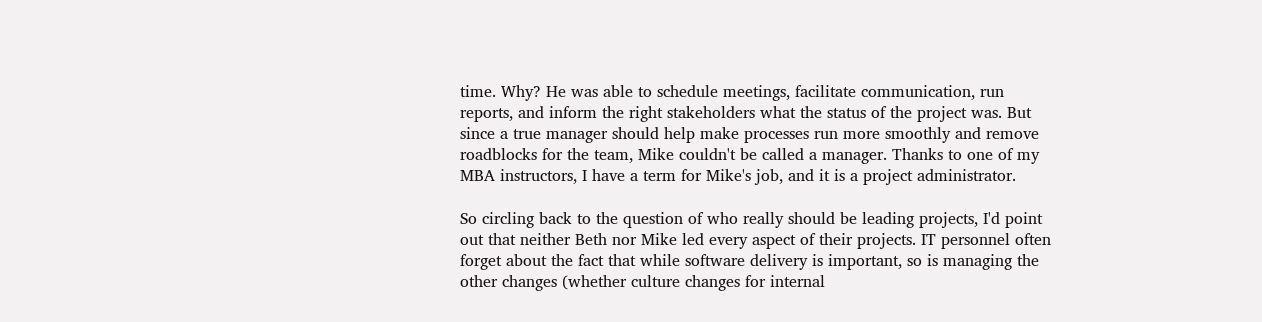time. Why? He was able to schedule meetings, facilitate communication, run reports, and inform the right stakeholders what the status of the project was. But since a true manager should help make processes run more smoothly and remove roadblocks for the team, Mike couldn't be called a manager. Thanks to one of my MBA instructors, I have a term for Mike's job, and it is a project administrator.

So circling back to the question of who really should be leading projects, I'd point out that neither Beth nor Mike led every aspect of their projects. IT personnel often forget about the fact that while software delivery is important, so is managing the other changes (whether culture changes for internal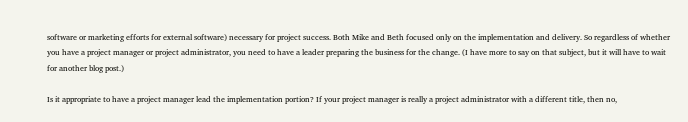software or marketing efforts for external software) necessary for project success. Both Mike and Beth focused only on the implementation and delivery. So regardless of whether you have a project manager or project administrator, you need to have a leader preparing the business for the change. (I have more to say on that subject, but it will have to wait for another blog post.)

Is it appropriate to have a project manager lead the implementation portion? If your project manager is really a project administrator with a different title, then no,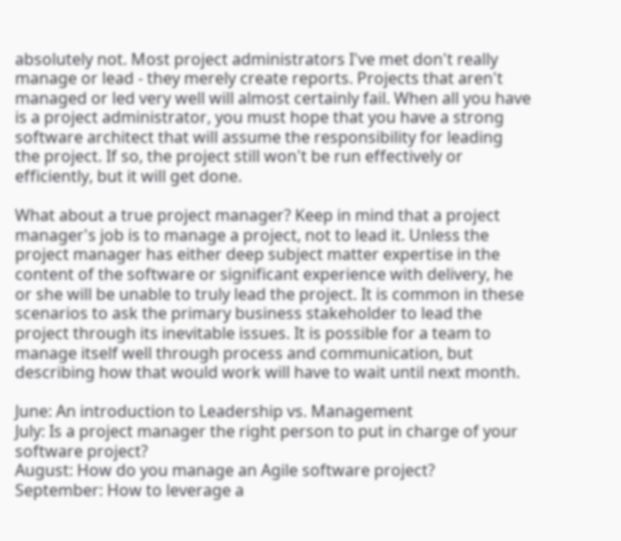absolutely not. Most project administrators I've met don't really manage or lead - they merely create reports. Projects that aren't managed or led very well will almost certainly fail. When all you have is a project administrator, you must hope that you have a strong software architect that will assume the responsibility for leading the project. If so, the project still won't be run effectively or efficiently, but it will get done.

What about a true project manager? Keep in mind that a project manager's job is to manage a project, not to lead it. Unless the project manager has either deep subject matter expertise in the content of the software or significant experience with delivery, he or she will be unable to truly lead the project. It is common in these scenarios to ask the primary business stakeholder to lead the project through its inevitable issues. It is possible for a team to manage itself well through process and communication, but describing how that would work will have to wait until next month.

June: An introduction to Leadership vs. Management
July: Is a project manager the right person to put in charge of your software project?
August: How do you manage an Agile software project?
September: How to leverage a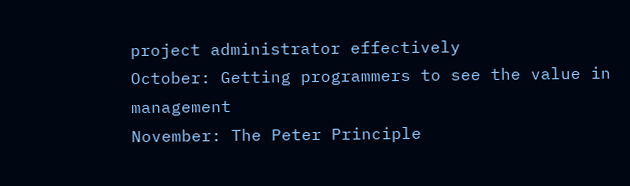project administrator effectively
October: Getting programmers to see the value in management
November: The Peter Principle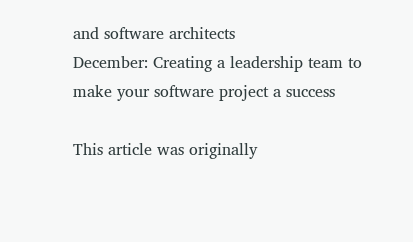and software architects
December: Creating a leadership team to make your software project a success

This article was originally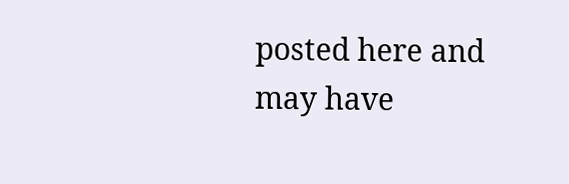posted here and may have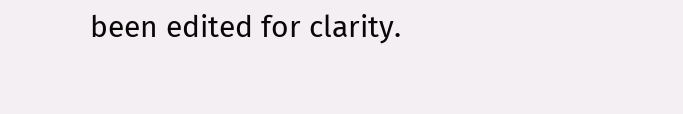been edited for clarity.